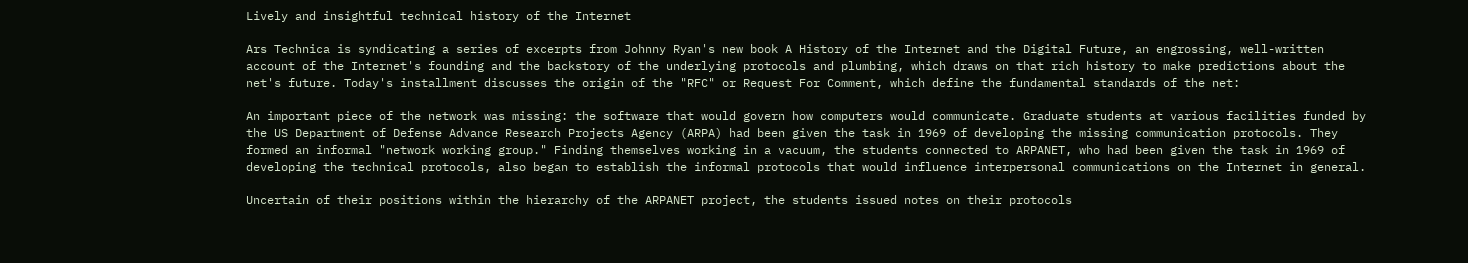Lively and insightful technical history of the Internet

Ars Technica is syndicating a series of excerpts from Johnny Ryan's new book A History of the Internet and the Digital Future, an engrossing, well-written account of the Internet's founding and the backstory of the underlying protocols and plumbing, which draws on that rich history to make predictions about the net's future. Today's installment discusses the origin of the "RFC" or Request For Comment, which define the fundamental standards of the net:

An important piece of the network was missing: the software that would govern how computers would communicate. Graduate students at various facilities funded by the US Department of Defense Advance Research Projects Agency (ARPA) had been given the task in 1969 of developing the missing communication protocols. They formed an informal "network working group." Finding themselves working in a vacuum, the students connected to ARPANET, who had been given the task in 1969 of developing the technical protocols, also began to establish the informal protocols that would influence interpersonal communications on the Internet in general.

Uncertain of their positions within the hierarchy of the ARPANET project, the students issued notes on their protocols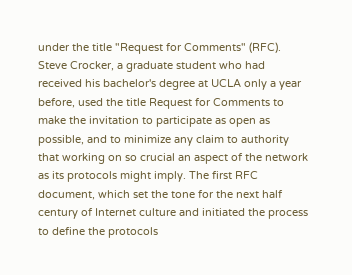under the title "Request for Comments" (RFC). Steve Crocker, a graduate student who had received his bachelor's degree at UCLA only a year before, used the title Request for Comments to make the invitation to participate as open as possible, and to minimize any claim to authority that working on so crucial an aspect of the network as its protocols might imply. The first RFC document, which set the tone for the next half century of Internet culture and initiated the process to define the protocols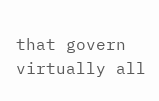that govern virtually all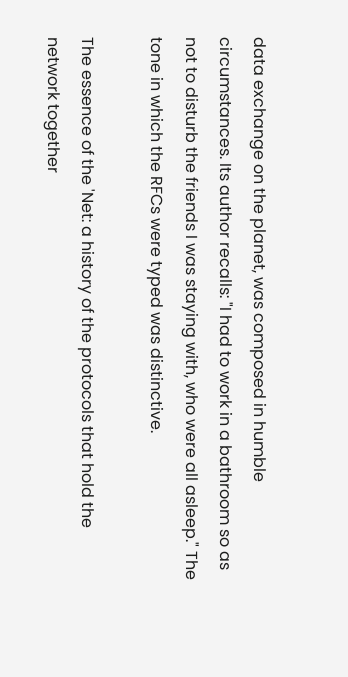data exchange on the planet, was composed in humble circumstances. Its author recalls: "I had to work in a bathroom so as not to disturb the friends I was staying with, who were all asleep." The tone in which the RFCs were typed was distinctive.

The essence of the 'Net: a history of the protocols that hold the network together